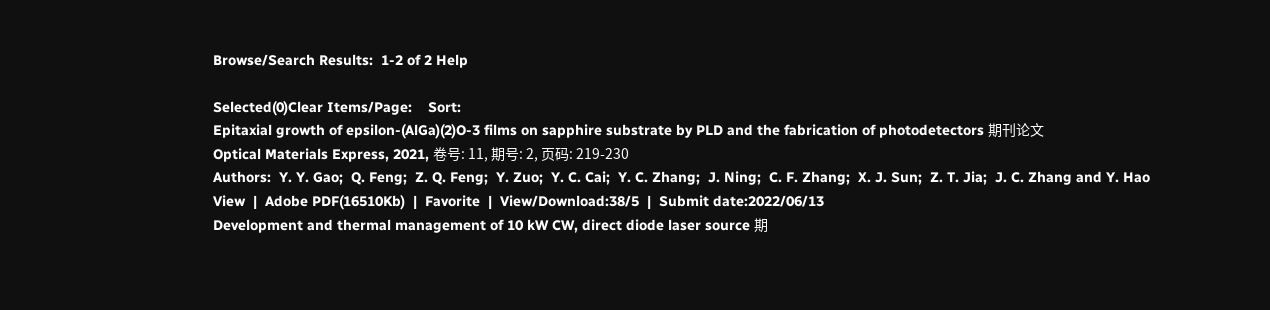Browse/Search Results:  1-2 of 2 Help

Selected(0)Clear Items/Page:    Sort:
Epitaxial growth of epsilon-(AlGa)(2)O-3 films on sapphire substrate by PLD and the fabrication of photodetectors 期刊论文
Optical Materials Express, 2021, 卷号: 11, 期号: 2, 页码: 219-230
Authors:  Y. Y. Gao;  Q. Feng;  Z. Q. Feng;  Y. Zuo;  Y. C. Cai;  Y. C. Zhang;  J. Ning;  C. F. Zhang;  X. J. Sun;  Z. T. Jia;  J. C. Zhang and Y. Hao
View  |  Adobe PDF(16510Kb)  |  Favorite  |  View/Download:38/5  |  Submit date:2022/06/13
Development and thermal management of 10 kW CW, direct diode laser source 期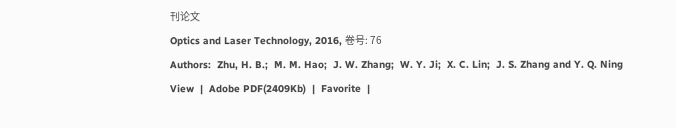刊论文
Optics and Laser Technology, 2016, 卷号: 76
Authors:  Zhu, H. B.;  M. M. Hao;  J. W. Zhang;  W. Y. Ji;  X. C. Lin;  J. S. Zhang and Y. Q. Ning
View  |  Adobe PDF(2409Kb)  |  Favorite  |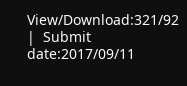View/Download:321/92  |  Submit date:2017/09/11